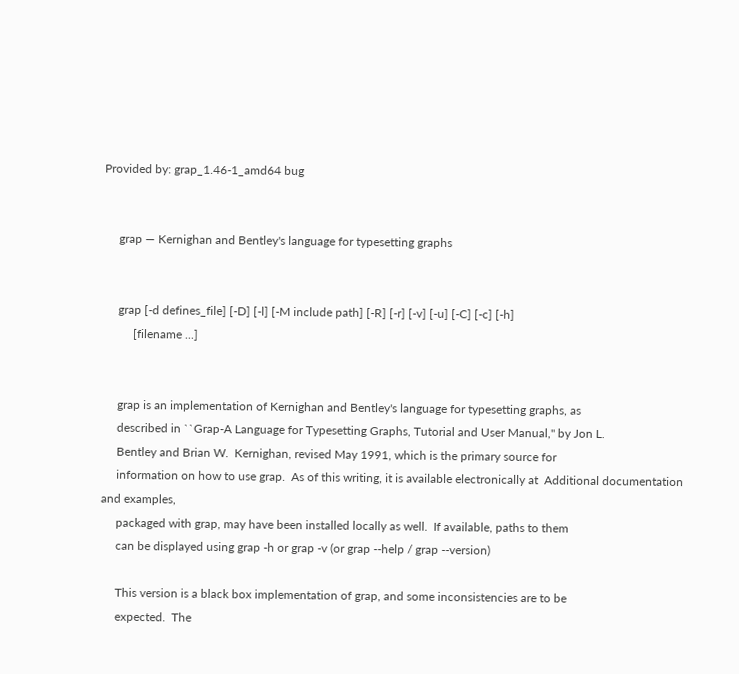Provided by: grap_1.46-1_amd64 bug


     grap — Kernighan and Bentley's language for typesetting graphs


     grap [-d defines_file] [-D] [-l] [-M include path] [-R] [-r] [-v] [-u] [-C] [-c] [-h]
          [filename ...]


     grap is an implementation of Kernighan and Bentley's language for typesetting graphs, as
     described in ``Grap-A Language for Typesetting Graphs, Tutorial and User Manual,'' by Jon L.
     Bentley and Brian W.  Kernighan, revised May 1991, which is the primary source for
     information on how to use grap.  As of this writing, it is available electronically at  Additional documentation and examples,
     packaged with grap, may have been installed locally as well.  If available, paths to them
     can be displayed using grap -h or grap -v (or grap --help / grap --version)

     This version is a black box implementation of grap, and some inconsistencies are to be
     expected.  The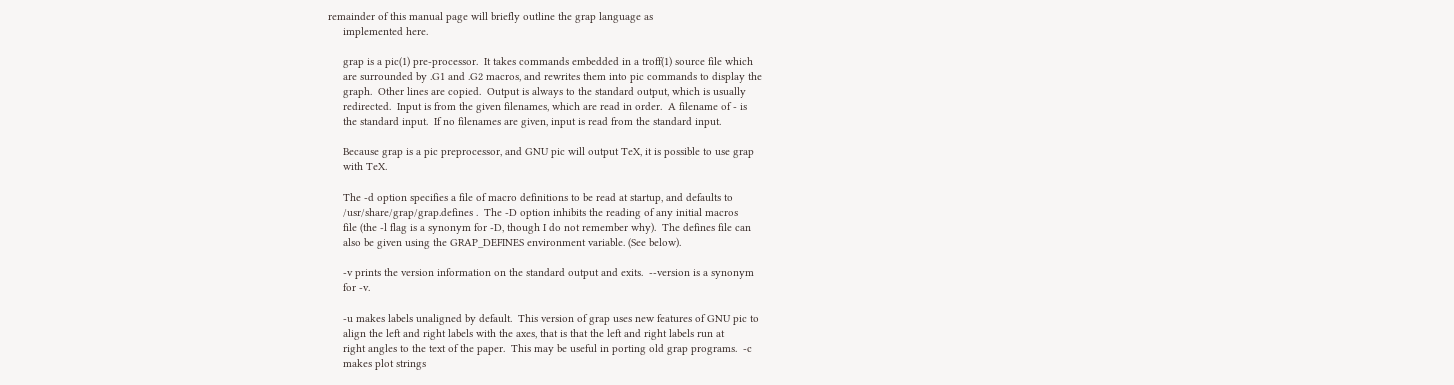remainder of this manual page will briefly outline the grap language as
     implemented here.

     grap is a pic(1) pre-processor.  It takes commands embedded in a troff(1) source file which
     are surrounded by .G1 and .G2 macros, and rewrites them into pic commands to display the
     graph.  Other lines are copied.  Output is always to the standard output, which is usually
     redirected.  Input is from the given filenames, which are read in order.  A filename of - is
     the standard input.  If no filenames are given, input is read from the standard input.

     Because grap is a pic preprocessor, and GNU pic will output TeX, it is possible to use grap
     with TeX.

     The -d option specifies a file of macro definitions to be read at startup, and defaults to
     /usr/share/grap/grap.defines .  The -D option inhibits the reading of any initial macros
     file (the -l flag is a synonym for -D, though I do not remember why).  The defines file can
     also be given using the GRAP_DEFINES environment variable. (See below).

     -v prints the version information on the standard output and exits.  --version is a synonym
     for -v.

     -u makes labels unaligned by default.  This version of grap uses new features of GNU pic to
     align the left and right labels with the axes, that is that the left and right labels run at
     right angles to the text of the paper.  This may be useful in porting old grap programs.  -c
     makes plot strings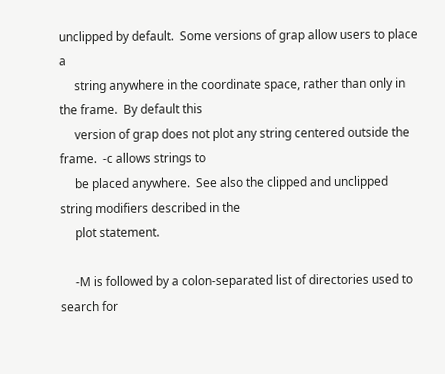unclipped by default.  Some versions of grap allow users to place a
     string anywhere in the coordinate space, rather than only in the frame.  By default this
     version of grap does not plot any string centered outside the frame.  -c allows strings to
     be placed anywhere.  See also the clipped and unclipped string modifiers described in the
     plot statement.

     -M is followed by a colon-separated list of directories used to search for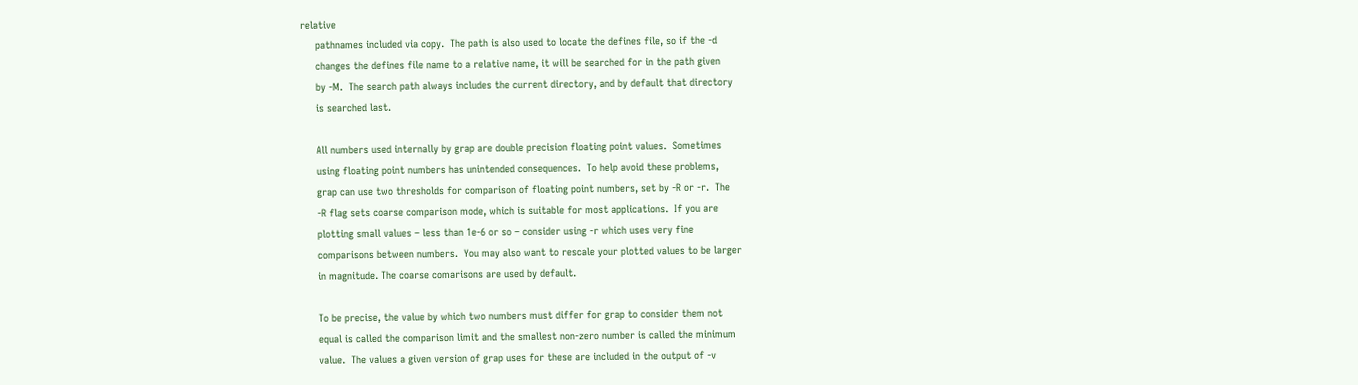relative
     pathnames included via copy.  The path is also used to locate the defines file, so if the -d
     changes the defines file name to a relative name, it will be searched for in the path given
     by -M.  The search path always includes the current directory, and by default that directory
     is searched last.

     All numbers used internally by grap are double precision floating point values.  Sometimes
     using floating point numbers has unintended consequences.  To help avoid these problems,
     grap can use two thresholds for comparison of floating point numbers, set by -R or -r.  The
     -R flag sets coarse comparison mode, which is suitable for most applications.  If you are
     plotting small values – less than 1e-6 or so – consider using -r which uses very fine
     comparisons between numbers.  You may also want to rescale your plotted values to be larger
     in magnitude. The coarse comarisons are used by default.

     To be precise, the value by which two numbers must differ for grap to consider them not
     equal is called the comparison limit and the smallest non-zero number is called the minimum
     value.  The values a given version of grap uses for these are included in the output of -v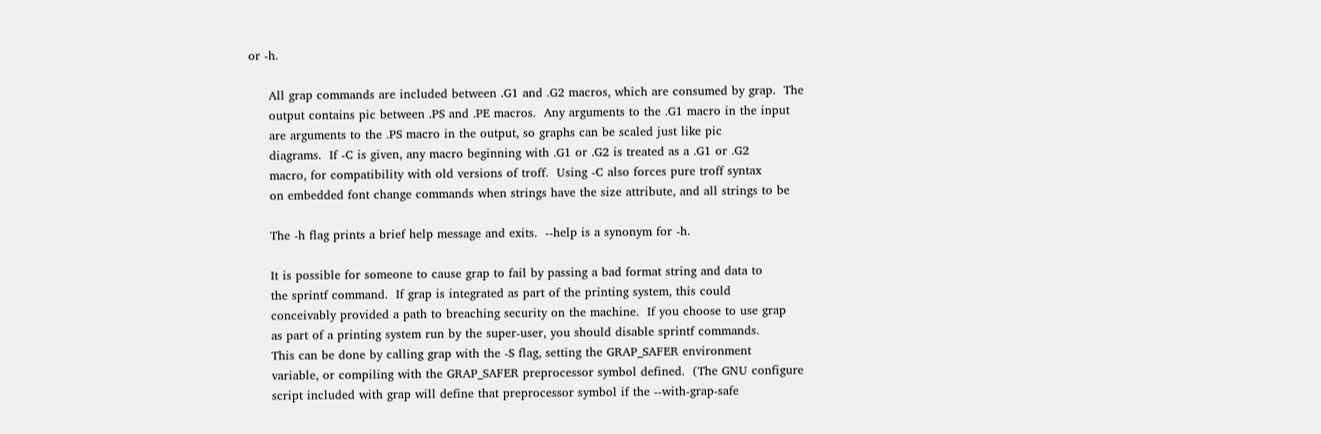or -h.

     All grap commands are included between .G1 and .G2 macros, which are consumed by grap.  The
     output contains pic between .PS and .PE macros.  Any arguments to the .G1 macro in the input
     are arguments to the .PS macro in the output, so graphs can be scaled just like pic
     diagrams.  If -C is given, any macro beginning with .G1 or .G2 is treated as a .G1 or .G2
     macro, for compatibility with old versions of troff.  Using -C also forces pure troff syntax
     on embedded font change commands when strings have the size attribute, and all strings to be

     The -h flag prints a brief help message and exits.  --help is a synonym for -h.

     It is possible for someone to cause grap to fail by passing a bad format string and data to
     the sprintf command.  If grap is integrated as part of the printing system, this could
     conceivably provided a path to breaching security on the machine.  If you choose to use grap
     as part of a printing system run by the super-user, you should disable sprintf commands.
     This can be done by calling grap with the -S flag, setting the GRAP_SAFER environment
     variable, or compiling with the GRAP_SAFER preprocessor symbol defined.  (The GNU configure
     script included with grap will define that preprocessor symbol if the --with-grap-safe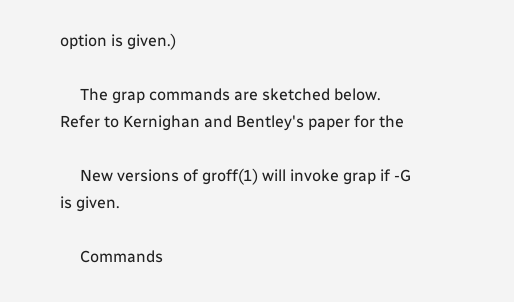option is given.)

     The grap commands are sketched below.  Refer to Kernighan and Bentley's paper for the

     New versions of groff(1) will invoke grap if -G is given.

     Commands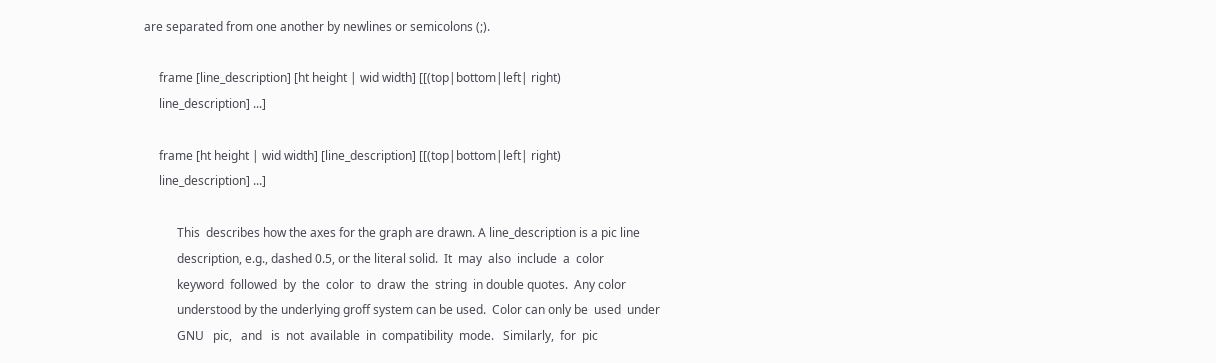are separated from one another by newlines or semicolons (;).

     frame [line_description] [ht height | wid width] [[(top|bottom|left| right)
     line_description] ...]

     frame [ht height | wid width] [line_description] [[(top|bottom|left| right)
     line_description] ...]

           This  describes how the axes for the graph are drawn. A line_description is a pic line
           description, e.g., dashed 0.5, or the literal solid.  It  may  also  include  a  color
           keyword  followed  by  the  color  to  draw  the  string  in double quotes.  Any color
           understood by the underlying groff system can be used.  Color can only be  used  under
           GNU   pic,   and   is  not  available  in  compatibility  mode.   Similarly,  for  pic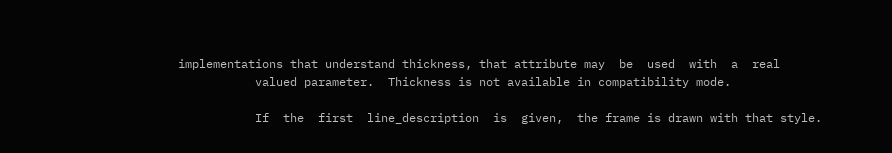implementations that understand thickness, that attribute may  be  used  with  a  real
           valued parameter.  Thickness is not available in compatibility mode.

           If  the  first  line_description  is  given,  the frame is drawn with that style.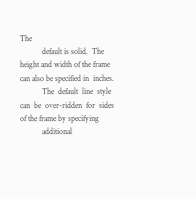The
           default is solid.  The height and width of the frame can also be specified in  inches.
           The  default  line  style  can  be  over-ridden  for  sides of the frame by specifying
           additional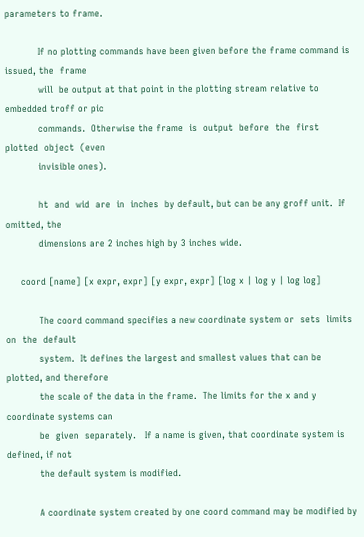parameters to frame.

           If no plotting commands have been given before the frame command is issued, the  frame
           will  be output at that point in the plotting stream relative to embedded troff or pic
           commands.  Otherwise the frame  is  output  before  the  first  plotted  object  (even
           invisible ones).

           ht  and  wid  are  in  inches  by default, but can be any groff unit.  If omitted, the
           dimensions are 2 inches high by 3 inches wide.

     coord [name] [x expr, expr] [y expr, expr] [log x | log y | log log]

           The coord command specifies a new coordinate system or  sets  limits  on  the  default
           system.  It defines the largest and smallest values that can be plotted, and therefore
           the scale of the data in the frame.  The limits for the x and y coordinate systems can
           be  given  separately.   If a name is given, that coordinate system is defined, if not
           the default system is modified.

           A coordinate system created by one coord command may be modified by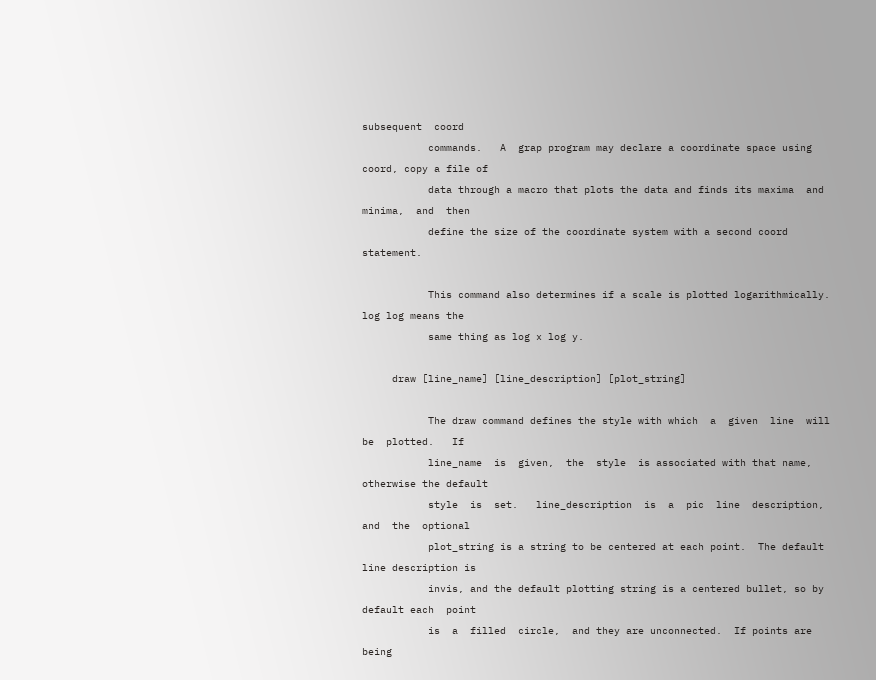subsequent  coord
           commands.   A  grap program may declare a coordinate space using coord, copy a file of
           data through a macro that plots the data and finds its maxima  and  minima,  and  then
           define the size of the coordinate system with a second coord statement.

           This command also determines if a scale is plotted logarithmically.  log log means the
           same thing as log x log y.

     draw [line_name] [line_description] [plot_string]

           The draw command defines the style with which  a  given  line  will  be  plotted.   If
           line_name  is  given,  the  style  is associated with that name, otherwise the default
           style  is  set.   line_description  is  a  pic  line  description,  and  the  optional
           plot_string is a string to be centered at each point.  The default line description is
           invis, and the default plotting string is a centered bullet, so by default each  point
           is  a  filled  circle,  and they are unconnected.  If points are being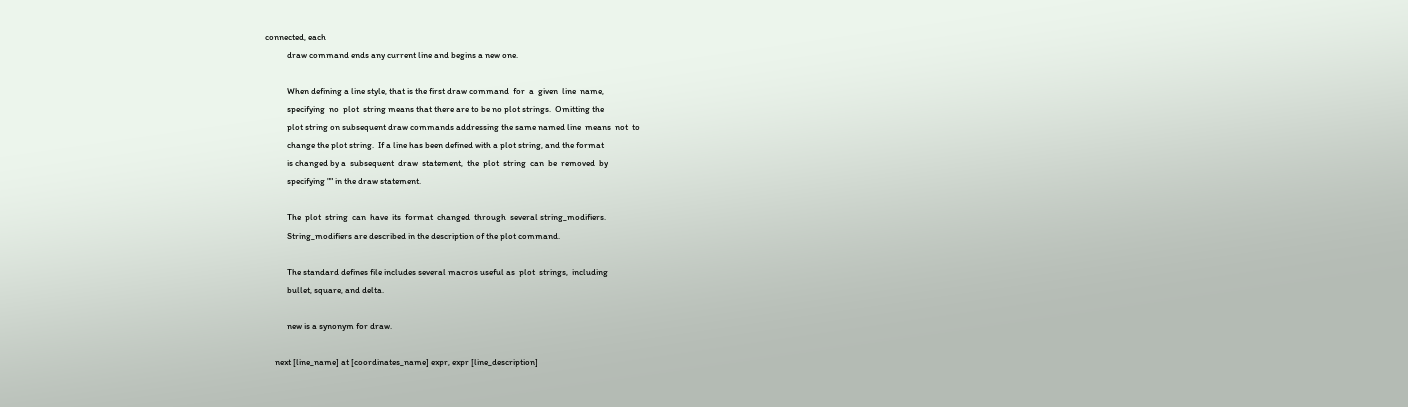connected, each
           draw command ends any current line and begins a new one.

           When defining a line style, that is the first draw command  for  a  given  line  name,
           specifying  no  plot  string means that there are to be no plot strings.  Omitting the
           plot string on subsequent draw commands addressing the same named line  means  not  to
           change the plot string.  If a line has been defined with a plot string, and the format
           is changed by a  subsequent  draw  statement,  the  plot  string  can  be  removed  by
           specifying "" in the draw statement.

           The  plot  string  can  have  its  format  changed  through  several string_modifiers.
           String_modifiers are described in the description of the plot command.

           The standard defines file includes several macros useful as  plot  strings,  including
           bullet, square, and delta.

           new is a synonym for draw.

     next [line_name] at [coordinates_name] expr, expr [line_description]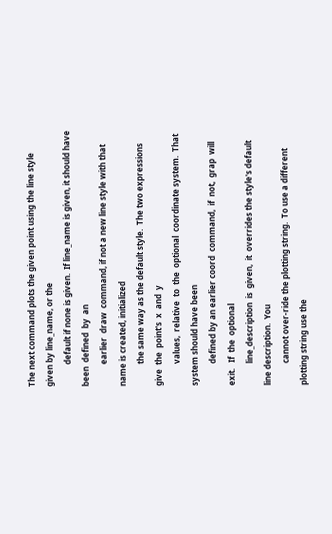The next command plots the given point using the line style given by line_name, or the
           default if none is given.  If line_name is given, it should have been  defined  by  an
           earlier  draw  command, if not a new line style with that name is created, initialized
           the same way as the default style.  The two expressions  give  the  point's  x  and  y
           values,  relative  to  the  optional  coordinate system.  That system should have been
           defined by an earlier coord  command,  if  not,  grap  will  exit.   If  the  optional
           line_description  is  given,  it  overrides the style's default line description.  You
           cannot over-ride the plotting string.  To use a different plotting string use the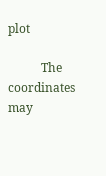plot

           The coordinates may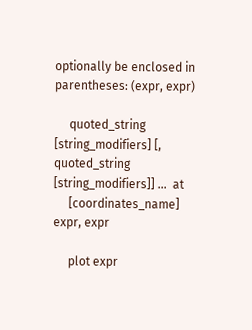optionally be enclosed in parentheses: (expr, expr)

     quoted_string [string_modifiers] [, quoted_string [string_modifiers]] ...  at
     [coordinates_name] expr, expr

     plot expr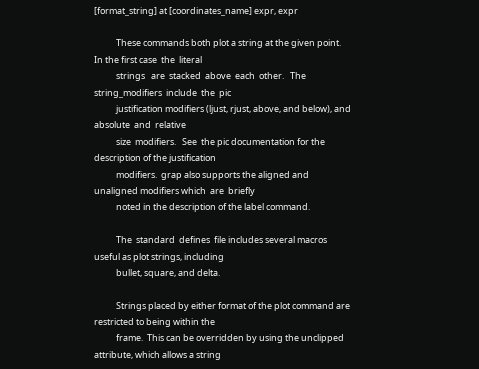[format_string] at [coordinates_name] expr, expr

           These commands both plot a string at the given point.  In the first case  the  literal
           strings   are  stacked  above  each  other.   The  string_modifiers  include  the  pic
           justification modifiers (ljust, rjust, above, and below), and  absolute  and  relative
           size  modifiers.   See  the pic documentation for the description of the justification
           modifiers.  grap also supports the aligned and unaligned modifiers which  are  briefly
           noted in the description of the label command.

           The  standard  defines  file includes several macros useful as plot strings, including
           bullet, square, and delta.

           Strings placed by either format of the plot command are restricted to being within the
           frame.  This can be overridden by using the unclipped attribute, which allows a string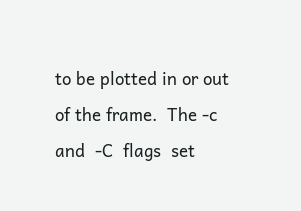to be plotted in or out of the frame.  The -c  and  -C  flags  set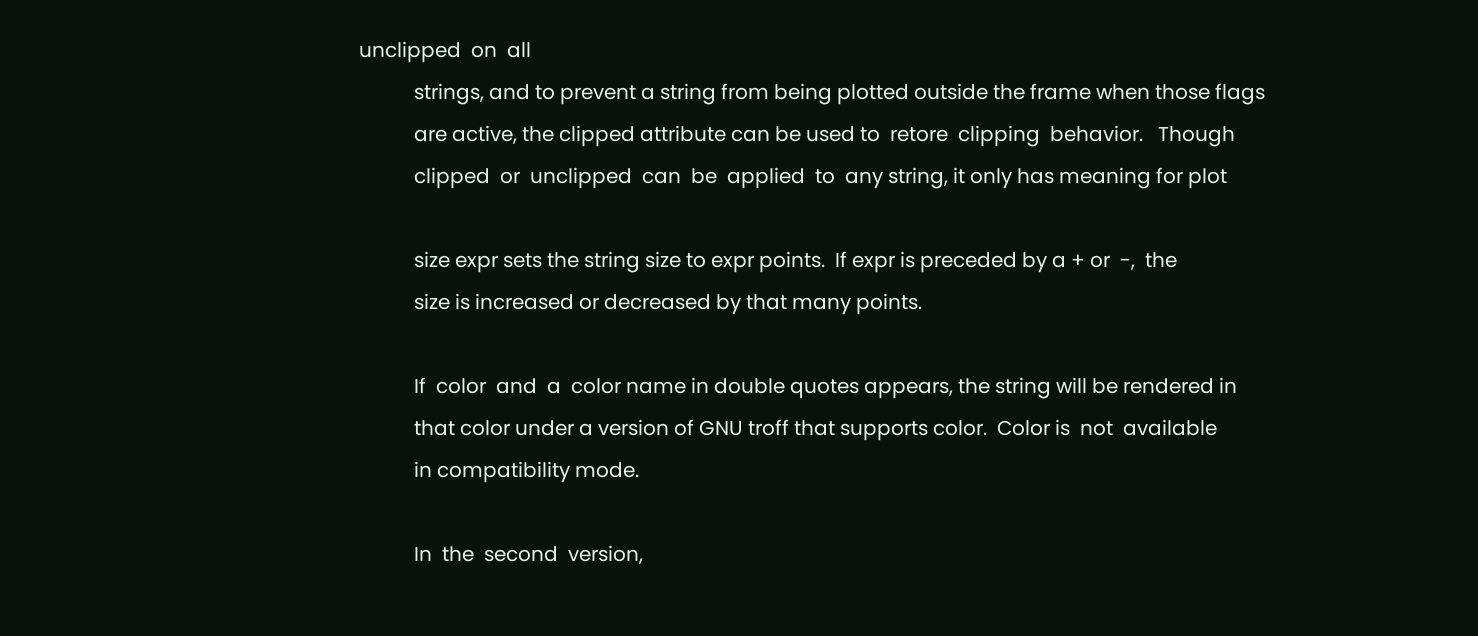unclipped  on  all
           strings, and to prevent a string from being plotted outside the frame when those flags
           are active, the clipped attribute can be used to  retore  clipping  behavior.   Though
           clipped  or  unclipped  can  be  applied  to  any string, it only has meaning for plot

           size expr sets the string size to expr points.  If expr is preceded by a + or  -,  the
           size is increased or decreased by that many points.

           If  color  and  a  color name in double quotes appears, the string will be rendered in
           that color under a version of GNU troff that supports color.  Color is  not  available
           in compatibility mode.

           In  the  second  version,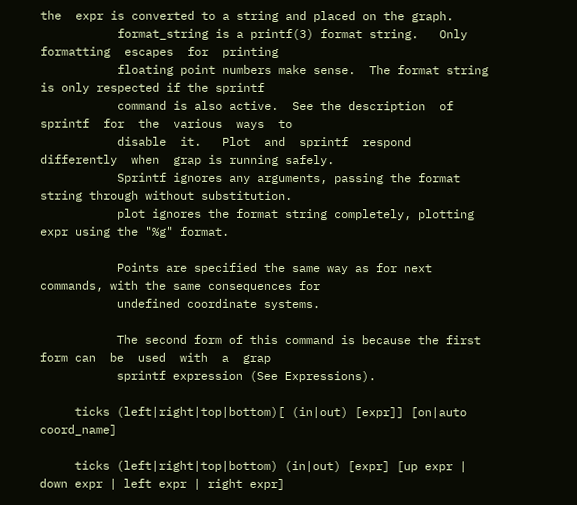the  expr is converted to a string and placed on the graph.
           format_string is a printf(3) format string.   Only  formatting  escapes  for  printing
           floating point numbers make sense.  The format string is only respected if the sprintf
           command is also active.  See the description  of  sprintf  for  the  various  ways  to
           disable  it.   Plot  and  sprintf  respond  differently  when  grap is running safely.
           Sprintf ignores any arguments, passing the format string through without substitution.
           plot ignores the format string completely, plotting expr using the "%g" format.

           Points are specified the same way as for next commands, with the same consequences for
           undefined coordinate systems.

           The second form of this command is because the first form can  be  used  with  a  grap
           sprintf expression (See Expressions).

     ticks (left|right|top|bottom)[ (in|out) [expr]] [on|auto coord_name]

     ticks (left|right|top|bottom) (in|out) [expr] [up expr | down expr | left expr | right expr]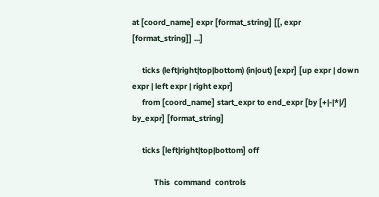at [coord_name] expr [format_string] [[, expr [format_string]] ...]

     ticks (left|right|top|bottom) (in|out) [expr] [up expr | down expr | left expr | right expr]
     from [coord_name] start_expr to end_expr [by [+|-|*|/] by_expr] [format_string]

     ticks [left|right|top|bottom] off

           This  command  controls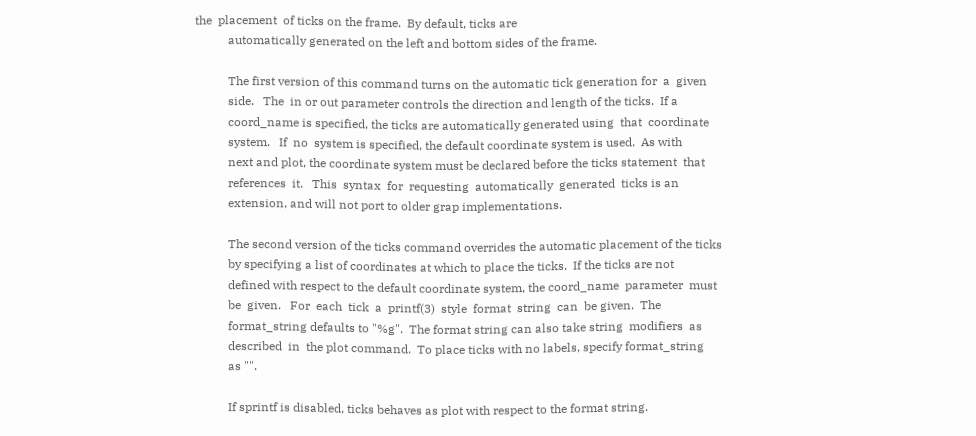the  placement  of ticks on the frame.  By default, ticks are
           automatically generated on the left and bottom sides of the frame.

           The first version of this command turns on the automatic tick generation for  a  given
           side.   The  in or out parameter controls the direction and length of the ticks.  If a
           coord_name is specified, the ticks are automatically generated using  that  coordinate
           system.   If  no  system is specified, the default coordinate system is used.  As with
           next and plot, the coordinate system must be declared before the ticks statement  that
           references  it.   This  syntax  for  requesting  automatically  generated  ticks is an
           extension, and will not port to older grap implementations.

           The second version of the ticks command overrides the automatic placement of the ticks
           by specifying a list of coordinates at which to place the ticks.  If the ticks are not
           defined with respect to the default coordinate system, the coord_name  parameter  must
           be  given.   For  each  tick  a  printf(3)  style  format  string  can  be given.  The
           format_string defaults to "%g".  The format string can also take string  modifiers  as
           described  in  the plot command.  To place ticks with no labels, specify format_string
           as "".

           If sprintf is disabled, ticks behaves as plot with respect to the format string.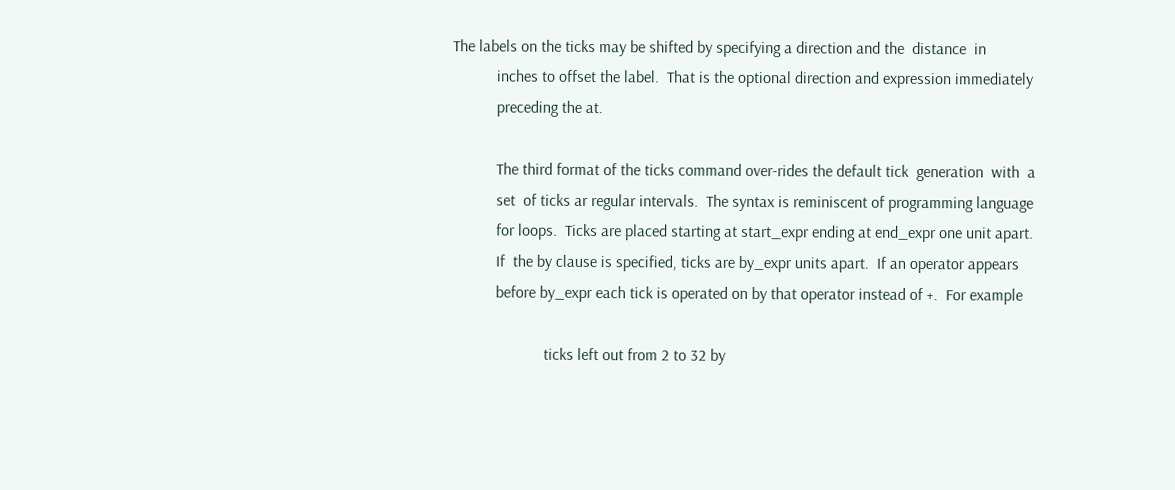The labels on the ticks may be shifted by specifying a direction and the  distance  in
           inches to offset the label.  That is the optional direction and expression immediately
           preceding the at.

           The third format of the ticks command over-rides the default tick  generation  with  a
           set  of ticks ar regular intervals.  The syntax is reminiscent of programming language
           for loops.  Ticks are placed starting at start_expr ending at end_expr one unit apart.
           If  the by clause is specified, ticks are by_expr units apart.  If an operator appears
           before by_expr each tick is operated on by that operator instead of +.  For example

                       ticks left out from 2 to 32 by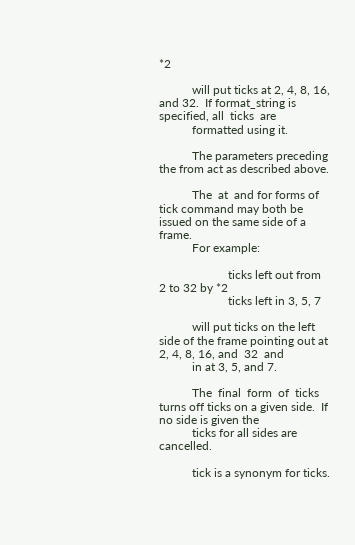*2

           will put ticks at 2, 4, 8, 16, and 32.  If format_string is specified, all  ticks  are
           formatted using it.

           The parameters preceding the from act as described above.

           The  at  and for forms of tick command may both be issued on the same side of a frame.
           For example:

                       ticks left out from 2 to 32 by *2
                       ticks left in 3, 5, 7

           will put ticks on the left side of the frame pointing out at 2, 4, 8, 16, and  32  and
           in at 3, 5, and 7.

           The  final  form  of  ticks  turns off ticks on a given side.  If no side is given the
           ticks for all sides are cancelled.

           tick is a synonym for ticks.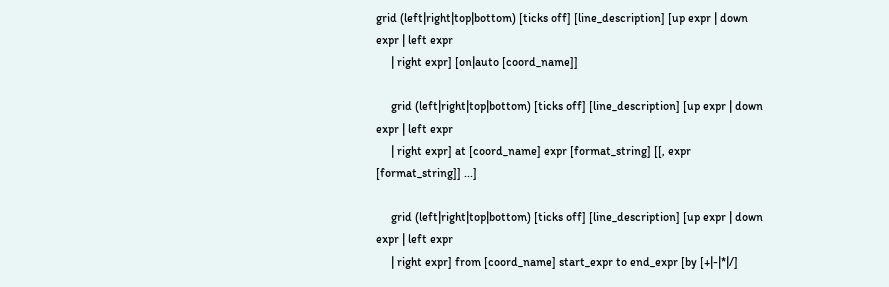grid (left|right|top|bottom) [ticks off] [line_description] [up expr | down expr | left expr
     | right expr] [on|auto [coord_name]]

     grid (left|right|top|bottom) [ticks off] [line_description] [up expr | down expr | left expr
     | right expr] at [coord_name] expr [format_string] [[, expr [format_string]] ...]

     grid (left|right|top|bottom) [ticks off] [line_description] [up expr | down expr | left expr
     | right expr] from [coord_name] start_expr to end_expr [by [+|-|*|/]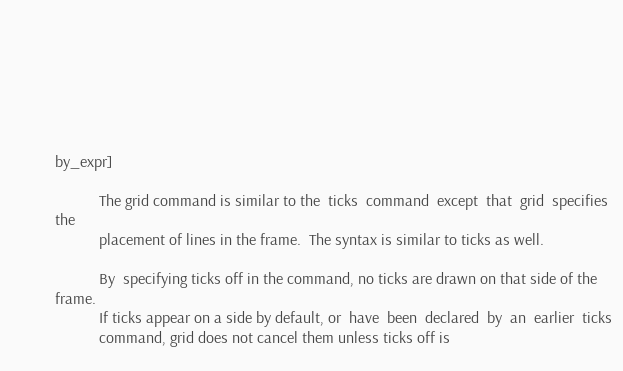by_expr]

           The grid command is similar to the  ticks  command  except  that  grid  specifies  the
           placement of lines in the frame.  The syntax is similar to ticks as well.

           By  specifying ticks off in the command, no ticks are drawn on that side of the frame.
           If ticks appear on a side by default, or  have  been  declared  by  an  earlier  ticks
           command, grid does not cancel them unless ticks off is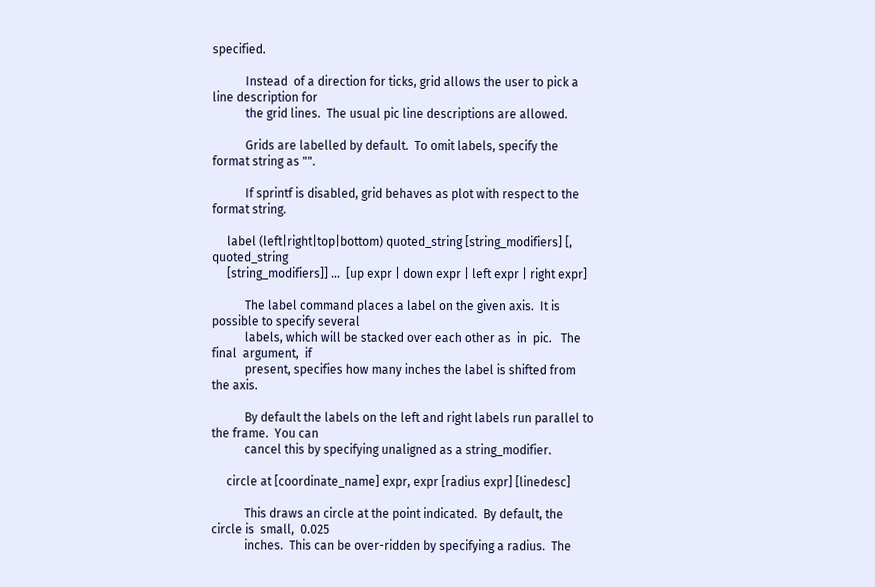specified.

           Instead  of a direction for ticks, grid allows the user to pick a line description for
           the grid lines.  The usual pic line descriptions are allowed.

           Grids are labelled by default.  To omit labels, specify the format string as "".

           If sprintf is disabled, grid behaves as plot with respect to the format string.

     label (left|right|top|bottom) quoted_string [string_modifiers] [, quoted_string
     [string_modifiers]] ...  [up expr | down expr | left expr | right expr]

           The label command places a label on the given axis.  It is possible to specify several
           labels, which will be stacked over each other as  in  pic.   The  final  argument,  if
           present, specifies how many inches the label is shifted from the axis.

           By default the labels on the left and right labels run parallel to the frame.  You can
           cancel this by specifying unaligned as a string_modifier.

     circle at [coordinate_name] expr, expr [radius expr] [linedesc]

           This draws an circle at the point indicated.  By default, the circle is  small,  0.025
           inches.  This can be over-ridden by specifying a radius.  The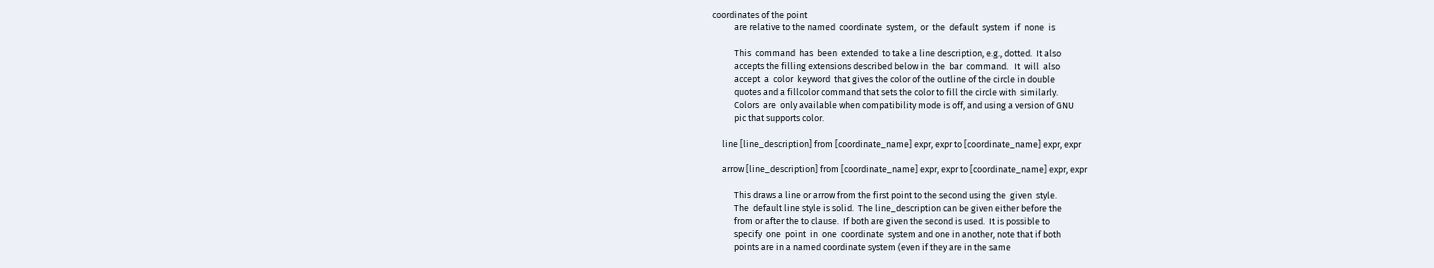coordinates of the point
           are relative to the named  coordinate  system,  or  the  default  system  if  none  is

           This  command  has  been  extended  to take a line description, e.g., dotted.  It also
           accepts the filling extensions described below in  the  bar  command.   It  will  also
           accept  a  color  keyword  that gives the color of the outline of the circle in double
           quotes and a fillcolor command that sets the color to fill the circle with  similarly.
           Colors  are  only available when compatibility mode is off, and using a version of GNU
           pic that supports color.

     line [line_description] from [coordinate_name] expr, expr to [coordinate_name] expr, expr

     arrow [line_description] from [coordinate_name] expr, expr to [coordinate_name] expr, expr

           This draws a line or arrow from the first point to the second using the  given  style.
           The  default line style is solid.  The line_description can be given either before the
           from or after the to clause.  If both are given the second is used.  It is possible to
           specify  one  point  in  one  coordinate  system and one in another, note that if both
           points are in a named coordinate system (even if they are in the same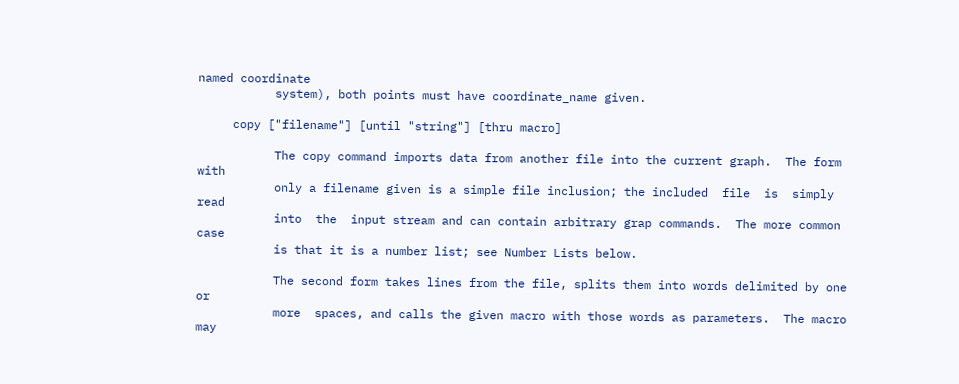named coordinate
           system), both points must have coordinate_name given.

     copy ["filename"] [until "string"] [thru macro]

           The copy command imports data from another file into the current graph.  The form with
           only a filename given is a simple file inclusion; the included  file  is  simply  read
           into  the  input stream and can contain arbitrary grap commands.  The more common case
           is that it is a number list; see Number Lists below.

           The second form takes lines from the file, splits them into words delimited by one  or
           more  spaces, and calls the given macro with those words as parameters.  The macro may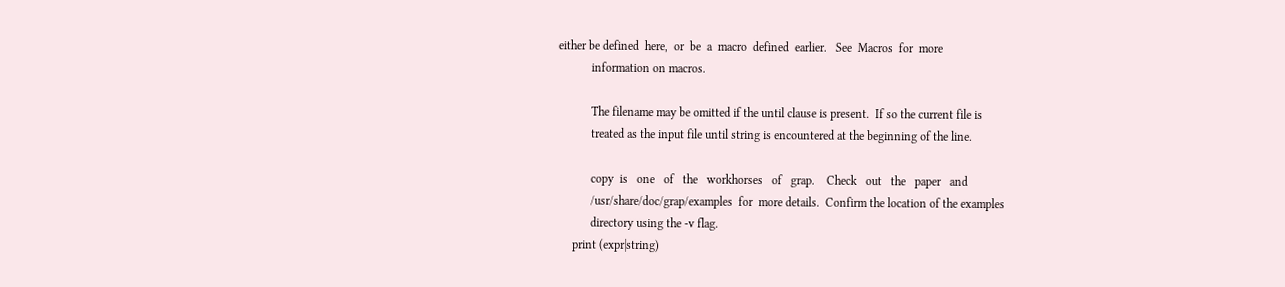either be defined  here,  or  be  a  macro  defined  earlier.   See  Macros  for  more
           information on macros.

           The filename may be omitted if the until clause is present.  If so the current file is
           treated as the input file until string is encountered at the beginning of the line.

           copy  is   one   of   the   workhorses   of   grap.    Check   out   the   paper   and
           /usr/share/doc/grap/examples  for  more details.  Confirm the location of the examples
           directory using the -v flag.
     print (expr|string)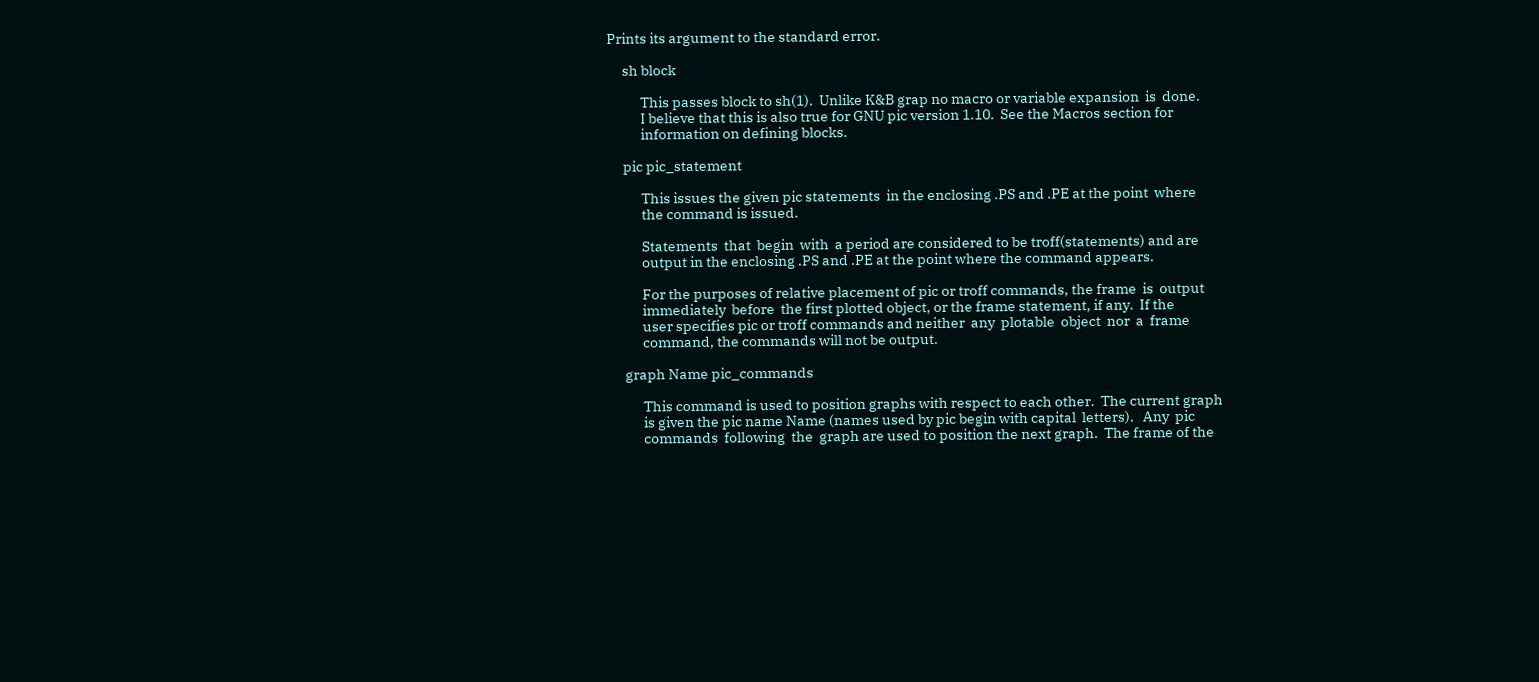Prints its argument to the standard error.

     sh block

           This passes block to sh(1).  Unlike K&B grap no macro or variable expansion  is  done.
           I believe that this is also true for GNU pic version 1.10.  See the Macros section for
           information on defining blocks.

     pic pic_statement

           This issues the given pic statements  in the enclosing .PS and .PE at the point  where
           the command is issued.

           Statements  that  begin  with  a period are considered to be troff(statements) and are
           output in the enclosing .PS and .PE at the point where the command appears.

           For the purposes of relative placement of pic or troff commands, the frame  is  output
           immediately  before  the first plotted object, or the frame statement, if any.  If the
           user specifies pic or troff commands and neither  any  plotable  object  nor  a  frame
           command, the commands will not be output.

     graph Name pic_commands

           This command is used to position graphs with respect to each other.  The current graph
           is given the pic name Name (names used by pic begin with capital  letters).   Any  pic
           commands  following  the  graph are used to position the next graph.  The frame of the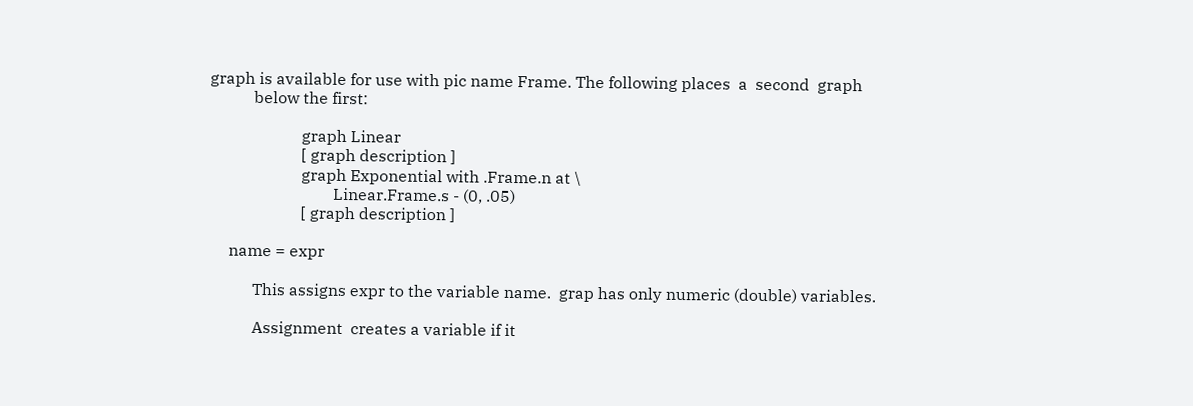graph is available for use with pic name Frame. The following places  a  second  graph
           below the first:

                       graph Linear
                       [ graph description ]
                       graph Exponential with .Frame.n at \
                               Linear.Frame.s - (0, .05)
                       [ graph description ]

     name = expr

           This assigns expr to the variable name.  grap has only numeric (double) variables.

           Assignment  creates a variable if it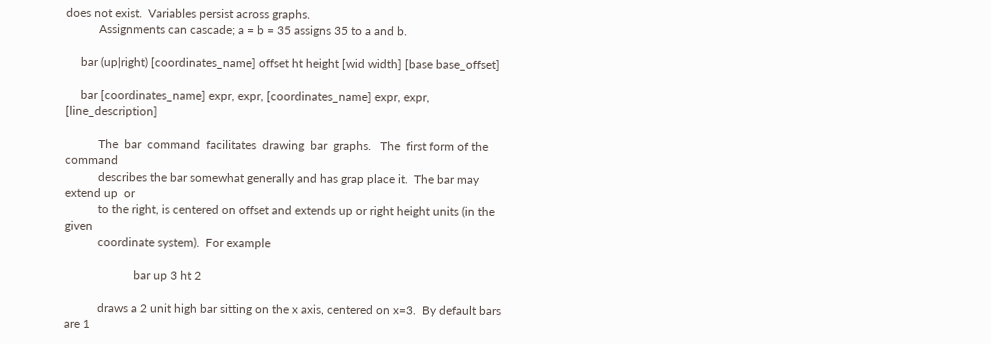does not exist.  Variables persist across graphs.
           Assignments can cascade; a = b = 35 assigns 35 to a and b.

     bar (up|right) [coordinates_name] offset ht height [wid width] [base base_offset]

     bar [coordinates_name] expr, expr, [coordinates_name] expr, expr, [line_description]

           The  bar  command  facilitates  drawing  bar  graphs.   The  first form of the command
           describes the bar somewhat generally and has grap place it.  The bar may extend up  or
           to the right, is centered on offset and extends up or right height units (in the given
           coordinate system).  For example

                       bar up 3 ht 2

           draws a 2 unit high bar sitting on the x axis, centered on x=3.  By default bars are 1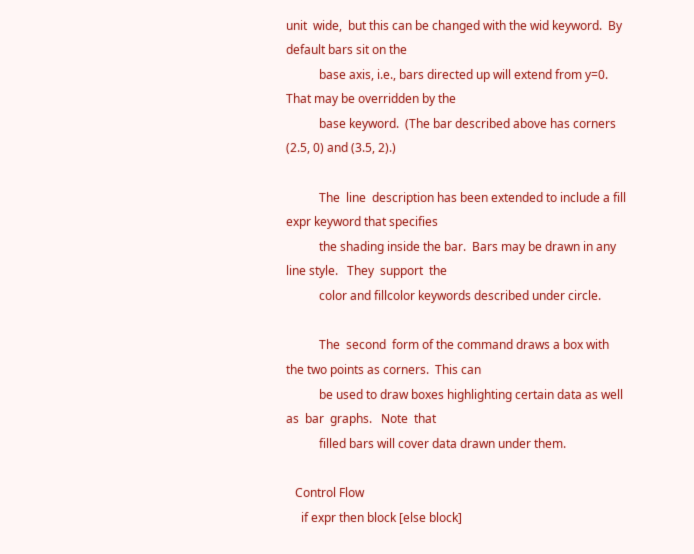unit  wide,  but this can be changed with the wid keyword.  By default bars sit on the
           base axis, i.e., bars directed up will extend from y=0.  That may be overridden by the
           base keyword.  (The bar described above has corners (2.5, 0) and (3.5, 2).)

           The  line  description has been extended to include a fill expr keyword that specifies
           the shading inside the bar.  Bars may be drawn in any line style.   They  support  the
           color and fillcolor keywords described under circle.

           The  second  form of the command draws a box with the two points as corners.  This can
           be used to draw boxes highlighting certain data as well  as  bar  graphs.   Note  that
           filled bars will cover data drawn under them.

   Control Flow
     if expr then block [else block]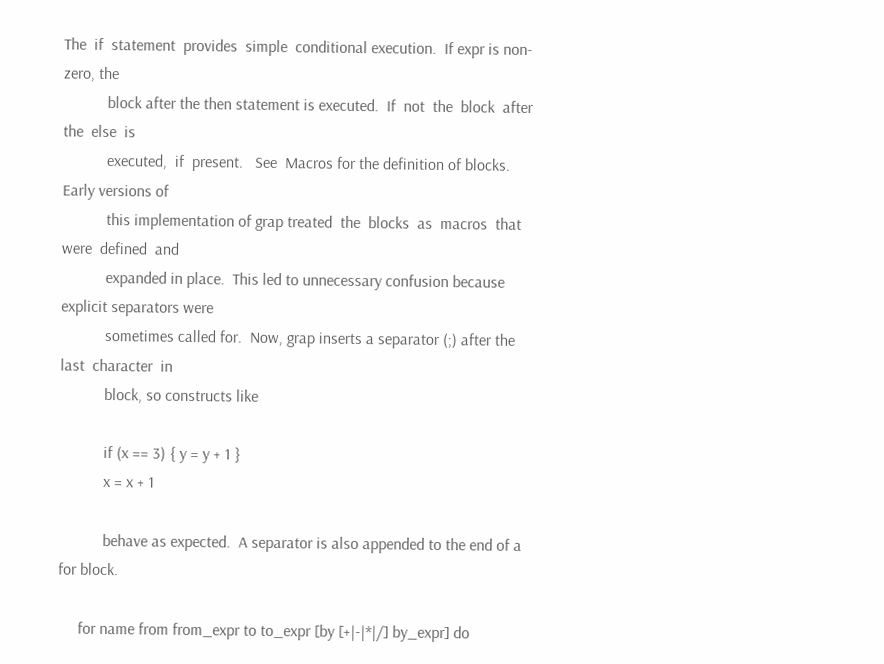The  if  statement  provides  simple  conditional execution.  If expr is non-zero, the
           block after the then statement is executed.  If  not  the  block  after  the  else  is
           executed,  if  present.   See  Macros for the definition of blocks.  Early versions of
           this implementation of grap treated  the  blocks  as  macros  that  were  defined  and
           expanded in place.  This led to unnecessary confusion because explicit separators were
           sometimes called for.  Now, grap inserts a separator (;) after the last  character  in
           block, so constructs like

           if (x == 3) { y = y + 1 }
           x = x + 1

           behave as expected.  A separator is also appended to the end of a for block.

     for name from from_expr to to_expr [by [+|-|*|/] by_expr] do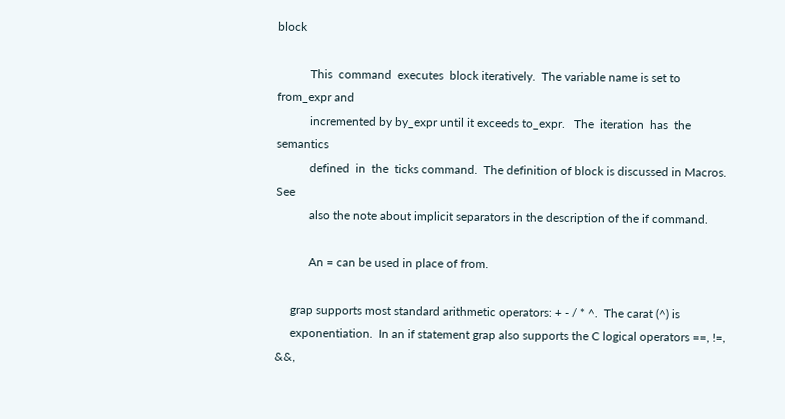block

           This  command  executes  block iteratively.  The variable name is set to from_expr and
           incremented by by_expr until it exceeds to_expr.   The  iteration  has  the  semantics
           defined  in  the  ticks command.  The definition of block is discussed in Macros.  See
           also the note about implicit separators in the description of the if command.

           An = can be used in place of from.

     grap supports most standard arithmetic operators: + - / * ^.  The carat (^) is
     exponentiation.  In an if statement grap also supports the C logical operators ==, !=, &&,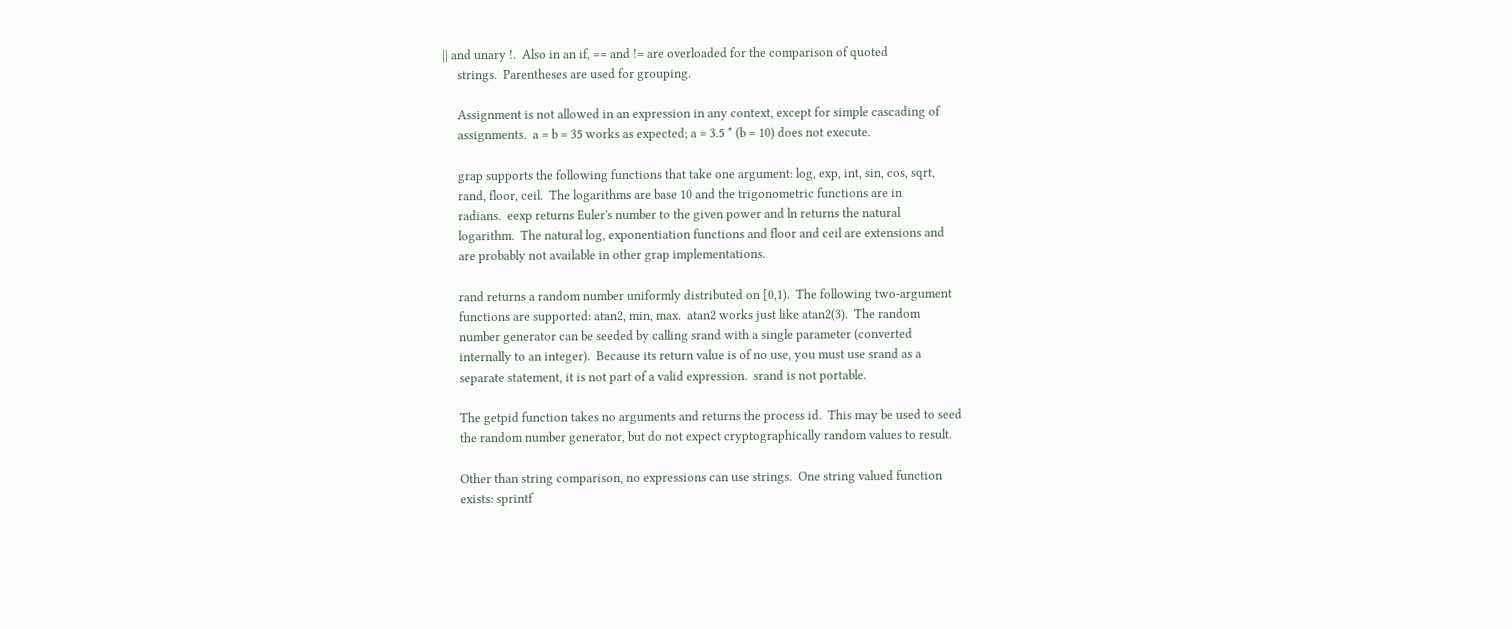|| and unary !.  Also in an if, == and != are overloaded for the comparison of quoted
     strings.  Parentheses are used for grouping.

     Assignment is not allowed in an expression in any context, except for simple cascading of
     assignments.  a = b = 35 works as expected; a = 3.5 * (b = 10) does not execute.

     grap supports the following functions that take one argument: log, exp, int, sin, cos, sqrt,
     rand, floor, ceil.  The logarithms are base 10 and the trigonometric functions are in
     radians.  eexp returns Euler's number to the given power and ln returns the natural
     logarithm.  The natural log, exponentiation functions and floor and ceil are extensions and
     are probably not available in other grap implementations.

     rand returns a random number uniformly distributed on [0,1).  The following two-argument
     functions are supported: atan2, min, max.  atan2 works just like atan2(3).  The random
     number generator can be seeded by calling srand with a single parameter (converted
     internally to an integer).  Because its return value is of no use, you must use srand as a
     separate statement, it is not part of a valid expression.  srand is not portable.

     The getpid function takes no arguments and returns the process id.  This may be used to seed
     the random number generator, but do not expect cryptographically random values to result.

     Other than string comparison, no expressions can use strings.  One string valued function
     exists: sprintf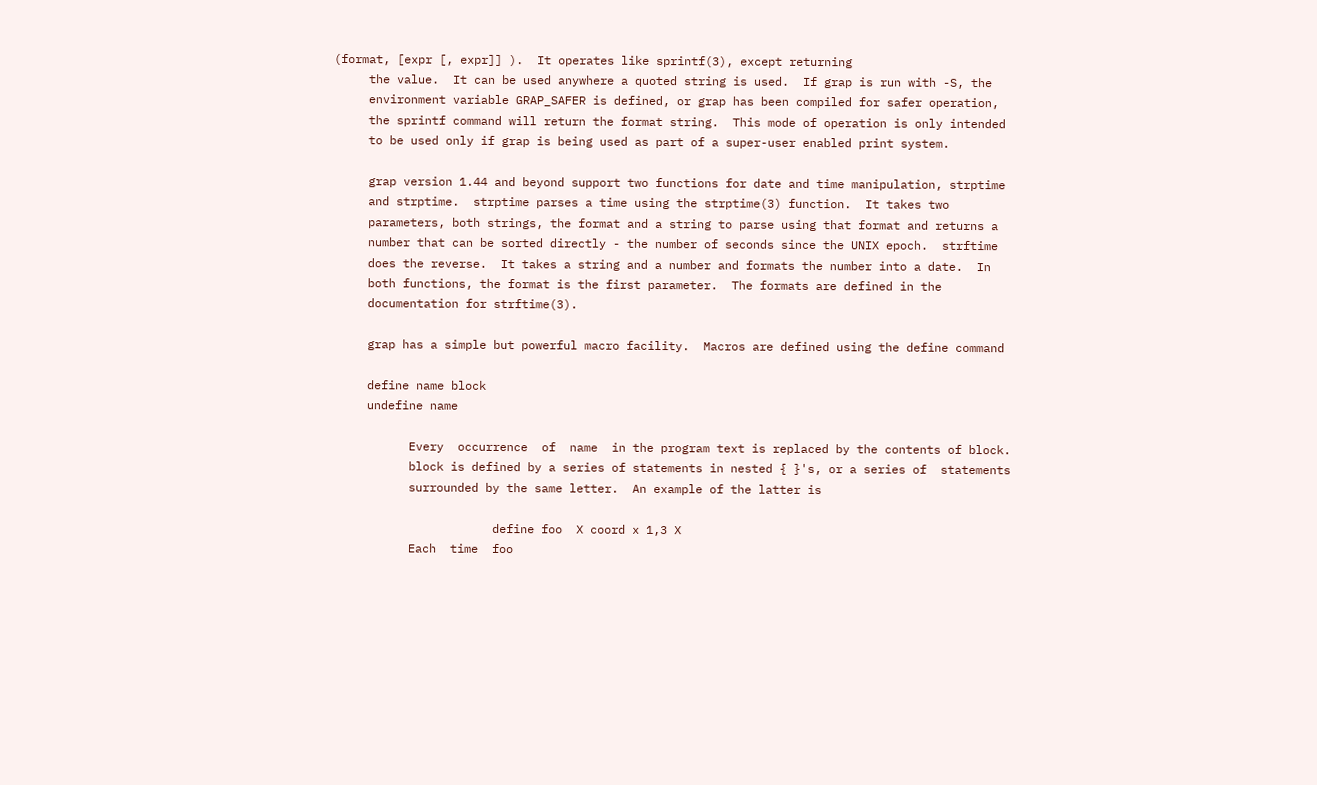(format, [expr [, expr]] ).  It operates like sprintf(3), except returning
     the value.  It can be used anywhere a quoted string is used.  If grap is run with -S, the
     environment variable GRAP_SAFER is defined, or grap has been compiled for safer operation,
     the sprintf command will return the format string.  This mode of operation is only intended
     to be used only if grap is being used as part of a super-user enabled print system.

     grap version 1.44 and beyond support two functions for date and time manipulation, strptime
     and strptime.  strptime parses a time using the strptime(3) function.  It takes two
     parameters, both strings, the format and a string to parse using that format and returns a
     number that can be sorted directly - the number of seconds since the UNIX epoch.  strftime
     does the reverse.  It takes a string and a number and formats the number into a date.  In
     both functions, the format is the first parameter.  The formats are defined in the
     documentation for strftime(3).

     grap has a simple but powerful macro facility.  Macros are defined using the define command

     define name block
     undefine name

           Every  occurrence  of  name  in the program text is replaced by the contents of block.
           block is defined by a series of statements in nested { }'s, or a series of  statements
           surrounded by the same letter.  An example of the latter is

                       define foo  X coord x 1,3 X
           Each  time  foo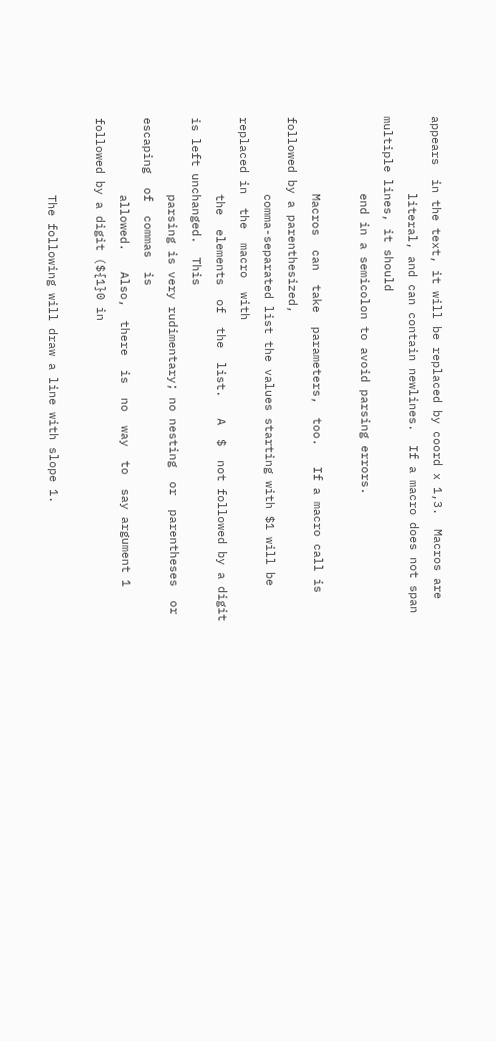appears  in the text, it will be replaced by coord x 1,3.  Macros are
           literal, and can contain newlines.  If a macro does not span multiple lines, it should
           end in a semicolon to avoid parsing errors.

           Macros  can  take  parameters,  too.   If a macro call is followed by a parenthesized,
           comma-separated list the values starting with $1 will be replaced in  the  macro  with
           the  elements  of  the  list.   A  $  not followed by a digit is left unchanged.  This
           parsing is very rudimentary; no nesting  or  parentheses  or  escaping  of  commas  is
           allowed.   Also,  there  is  no  way  to  say argument 1 followed by a digit (${1}0 in

           The following will draw a line with slope 1.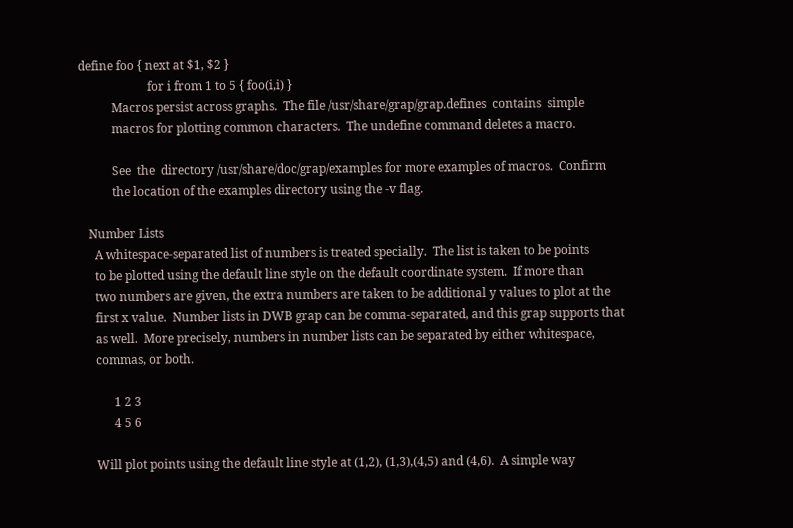define foo { next at $1, $2 }
                       for i from 1 to 5 { foo(i,i) }
           Macros persist across graphs.  The file /usr/share/grap/grap.defines  contains  simple
           macros for plotting common characters.  The undefine command deletes a macro.

           See  the  directory /usr/share/doc/grap/examples for more examples of macros.  Confirm
           the location of the examples directory using the -v flag.

   Number Lists
     A whitespace-separated list of numbers is treated specially.  The list is taken to be points
     to be plotted using the default line style on the default coordinate system.  If more than
     two numbers are given, the extra numbers are taken to be additional y values to plot at the
     first x value.  Number lists in DWB grap can be comma-separated, and this grap supports that
     as well.  More precisely, numbers in number lists can be separated by either whitespace,
     commas, or both.

           1 2 3
           4 5 6

     Will plot points using the default line style at (1,2), (1,3),(4,5) and (4,6).  A simple way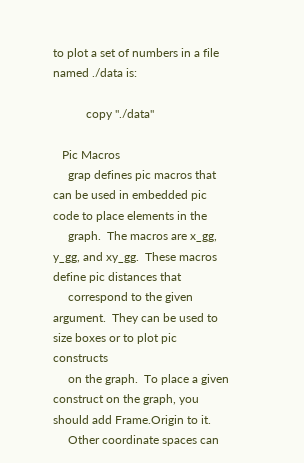to plot a set of numbers in a file named ./data is:

           copy "./data"

   Pic Macros
     grap defines pic macros that can be used in embedded pic code to place elements in the
     graph.  The macros are x_gg, y_gg, and xy_gg.  These macros define pic distances that
     correspond to the given argument.  They can be used to size boxes or to plot pic constructs
     on the graph.  To place a given construct on the graph, you should add Frame.Origin to it.
     Other coordinate spaces can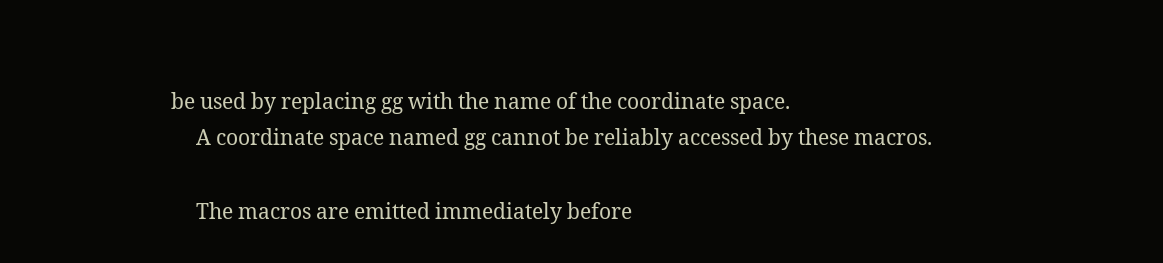be used by replacing gg with the name of the coordinate space.
     A coordinate space named gg cannot be reliably accessed by these macros.

     The macros are emitted immediately before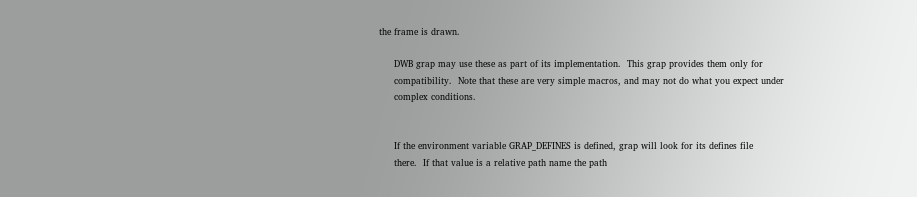the frame is drawn.

     DWB grap may use these as part of its implementation.  This grap provides them only for
     compatibility.  Note that these are very simple macros, and may not do what you expect under
     complex conditions.


     If the environment variable GRAP_DEFINES is defined, grap will look for its defines file
     there.  If that value is a relative path name the path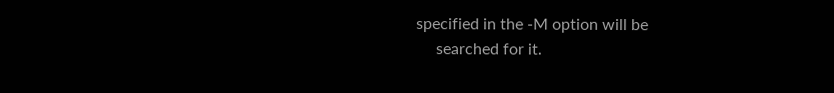specified in the -M option will be
     searched for it.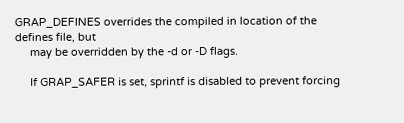GRAP_DEFINES overrides the compiled in location of the defines file, but
     may be overridden by the -d or -D flags.

     If GRAP_SAFER is set, sprintf is disabled to prevent forcing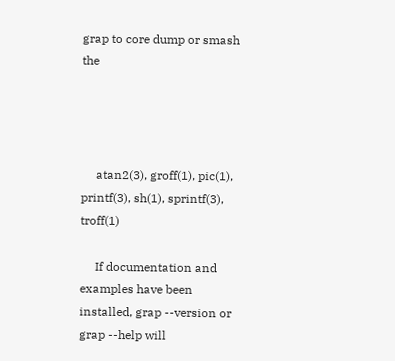grap to core dump or smash the




     atan2(3), groff(1), pic(1), printf(3), sh(1), sprintf(3), troff(1)

     If documentation and examples have been installed, grap --version or grap --help will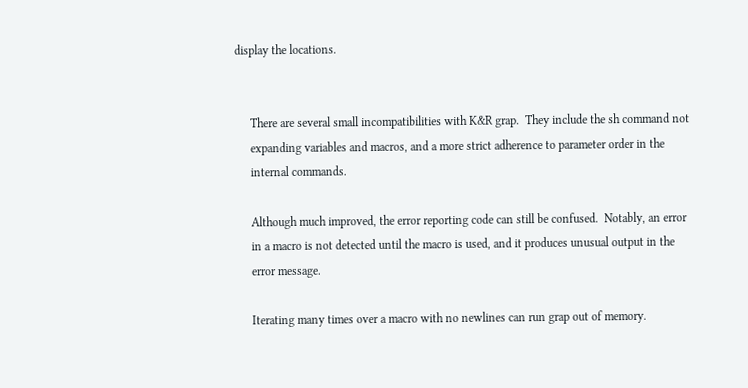display the locations.


     There are several small incompatibilities with K&R grap.  They include the sh command not
     expanding variables and macros, and a more strict adherence to parameter order in the
     internal commands.

     Although much improved, the error reporting code can still be confused.  Notably, an error
     in a macro is not detected until the macro is used, and it produces unusual output in the
     error message.

     Iterating many times over a macro with no newlines can run grap out of memory.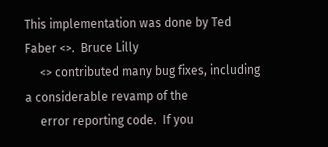This implementation was done by Ted Faber <>.  Bruce Lilly
     <> contributed many bug fixes, including a considerable revamp of the
     error reporting code.  If you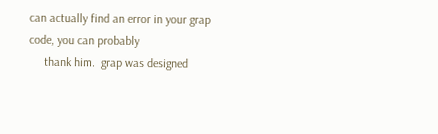can actually find an error in your grap code, you can probably
     thank him.  grap was designed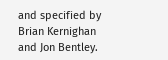and specified by Brian Kernighan and Jon Bentley.